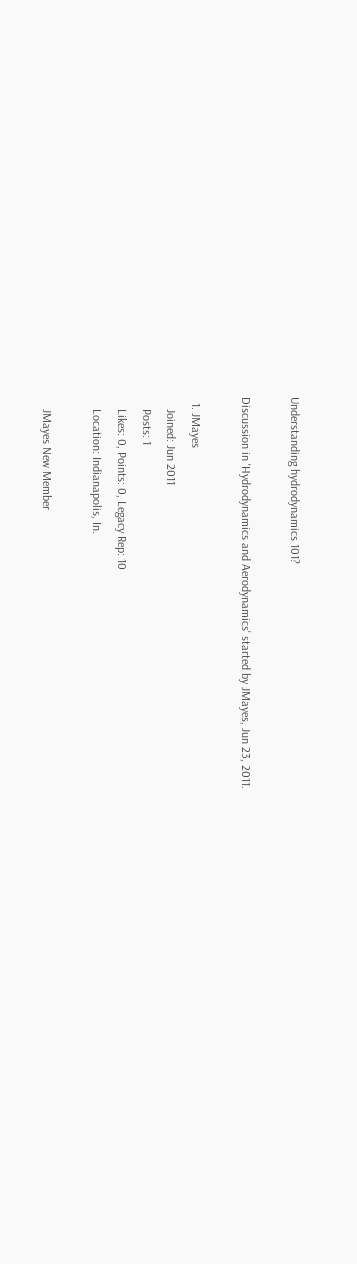Understanding hydrodynamics 101?

Discussion in 'Hydrodynamics and Aerodynamics' started by JMayes, Jun 23, 2011.

  1. JMayes
    Joined: Jun 2011
    Posts: 1
    Likes: 0, Points: 0, Legacy Rep: 10
    Location: Indianapolis, In.

    JMayes New Member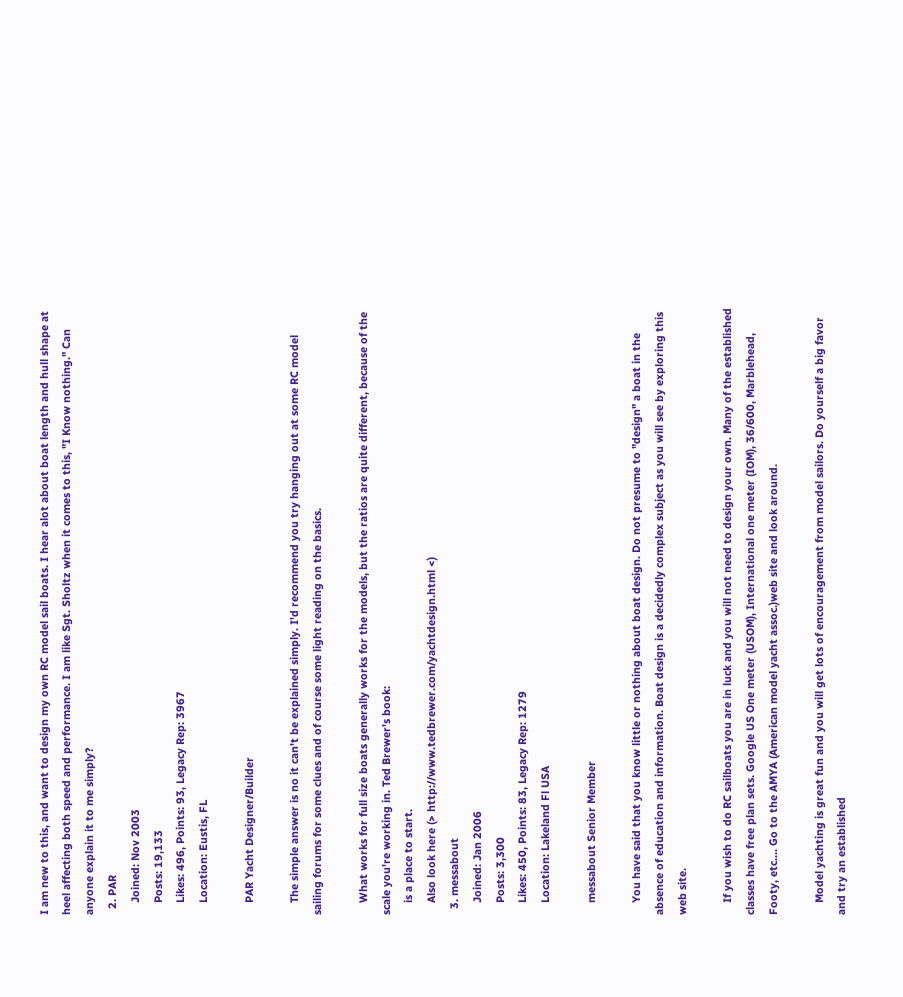I am new to this, and want to design my own RC model sail boats. I hear alot about boat length and hull shape at heel affecting both speed and performance. I am like Sgt. Sholtz when it comes to this, "I Know nothing." Can anyone explain it to me simply?
  2. PAR
    Joined: Nov 2003
    Posts: 19,133
    Likes: 496, Points: 93, Legacy Rep: 3967
    Location: Eustis, FL

    PAR Yacht Designer/Builder

    The simple answer is no it can't be explained simply. I'd recommend you try hanging out at some RC model sailing forums for some clues and of course some light reading on the basics.

    What works for full size boats generally works for the models, but the ratios are quite different, because of the scale you're working in. Ted Brewer's book:
    is a place to start.
    Also look here (> http://www.tedbrewer.com/yachtdesign.html <)
  3. messabout
    Joined: Jan 2006
    Posts: 3,300
    Likes: 450, Points: 83, Legacy Rep: 1279
    Location: Lakeland Fl USA

    messabout Senior Member

    You have said that you know little or nothing about boat design. Do not presume to "design" a boat in the absence of education and information. Boat design is a decidedly complex subject as you will see by exploring this web site.

    If you wish to do RC sailboats you are in luck and you will not need to design your own. Many of the established classes have free plan sets. Google US One meter (USOM), International one meter (IOM), 36/600, Marblehead, Footy, etc.... Go to the AMYA (American model yacht assoc.)web site and look around.

    Model yachting is great fun and you will get lots of encouragement from model sailors. Do yourself a big favor and try an established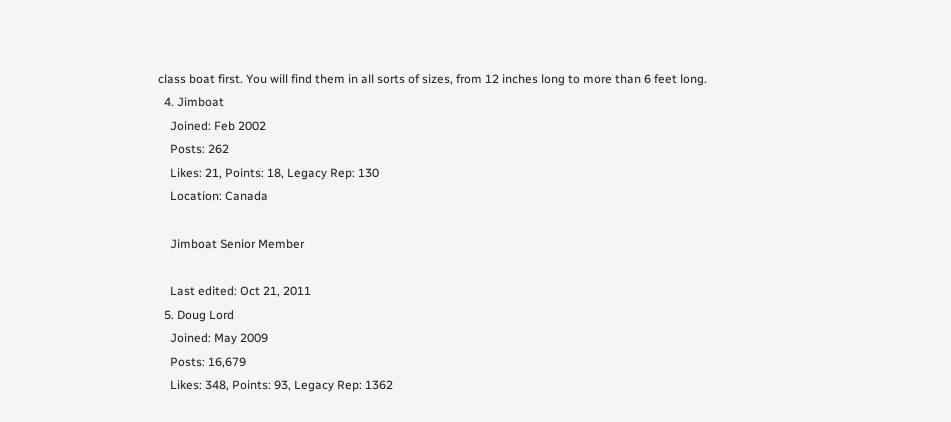class boat first. You will find them in all sorts of sizes, from 12 inches long to more than 6 feet long.
  4. Jimboat
    Joined: Feb 2002
    Posts: 262
    Likes: 21, Points: 18, Legacy Rep: 130
    Location: Canada

    Jimboat Senior Member

    Last edited: Oct 21, 2011
  5. Doug Lord
    Joined: May 2009
    Posts: 16,679
    Likes: 348, Points: 93, Legacy Rep: 1362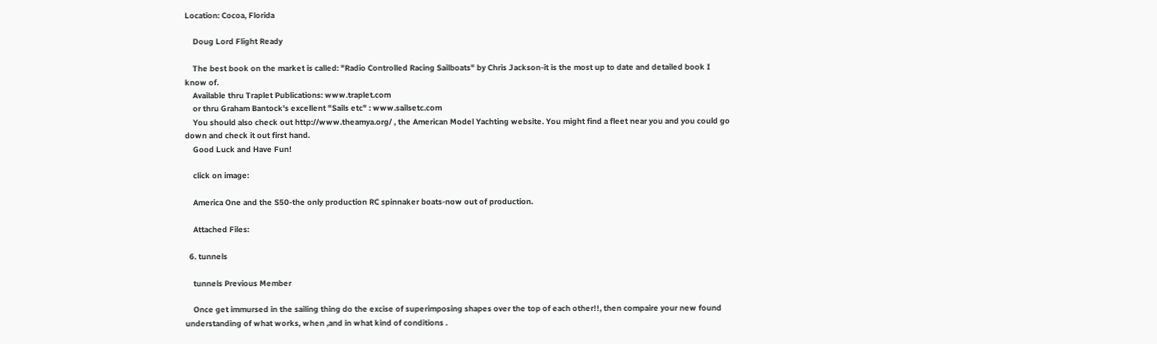Location: Cocoa, Florida

    Doug Lord Flight Ready

    The best book on the market is called: "Radio Controlled Racing Sailboats" by Chris Jackson-it is the most up to date and detailed book I know of.
    Available thru Traplet Publications: www.traplet.com
    or thru Graham Bantock's excellent "Sails etc" : www.sailsetc.com
    You should also check out http://www.theamya.org/ , the American Model Yachting website. You might find a fleet near you and you could go down and check it out first hand.
    Good Luck and Have Fun!

    click on image:

    America One and the S50-the only production RC spinnaker boats-now out of production.

    Attached Files:

  6. tunnels

    tunnels Previous Member

    Once get immursed in the sailing thing do the excise of superimposing shapes over the top of each other!!, then compaire your new found understanding of what works, when ,and in what kind of conditions .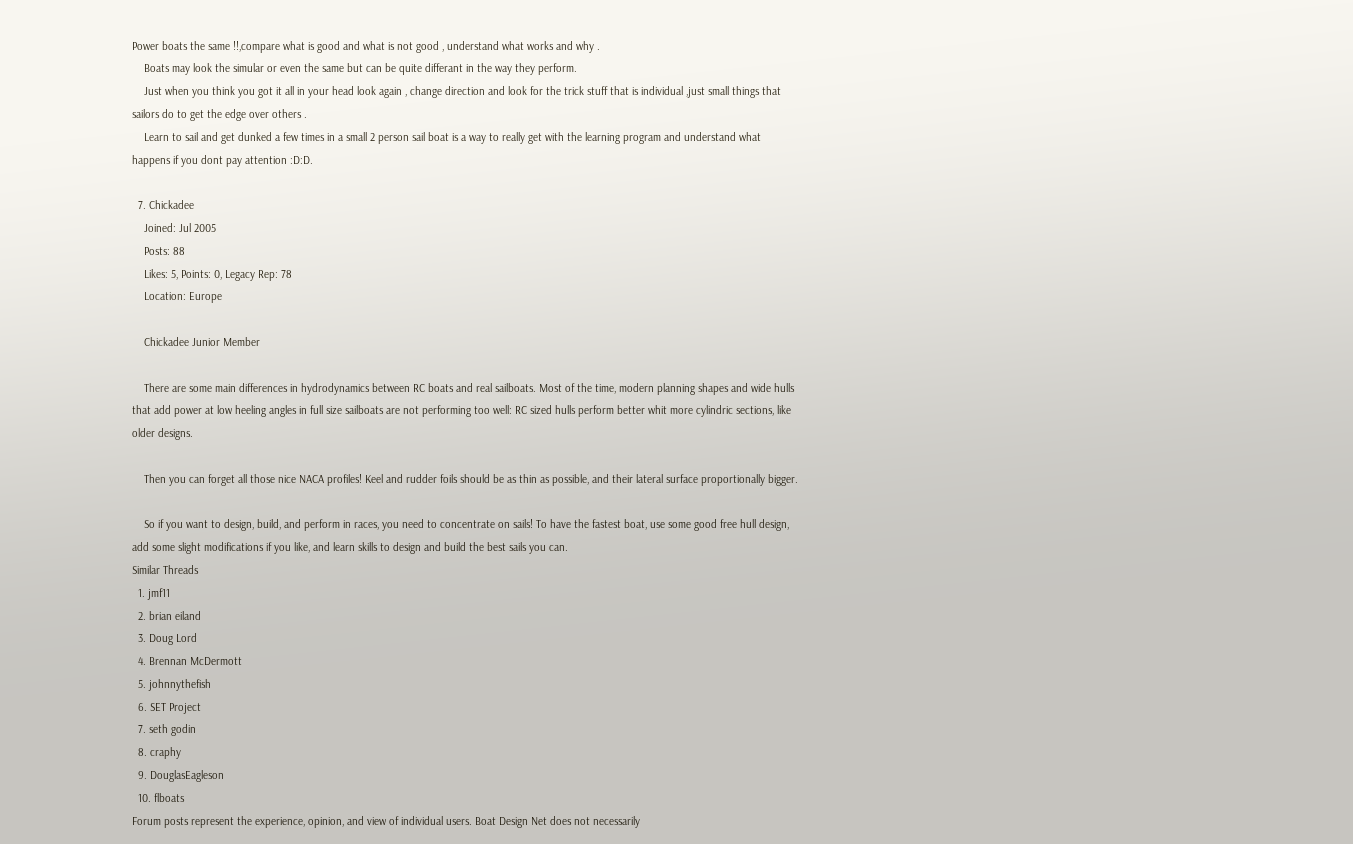Power boats the same !!,compare what is good and what is not good , understand what works and why .
    Boats may look the simular or even the same but can be quite differant in the way they perform.
    Just when you think you got it all in your head look again , change direction and look for the trick stuff that is individual ,just small things that sailors do to get the edge over others .
    Learn to sail and get dunked a few times in a small 2 person sail boat is a way to really get with the learning program and understand what happens if you dont pay attention :D:D.

  7. Chickadee
    Joined: Jul 2005
    Posts: 88
    Likes: 5, Points: 0, Legacy Rep: 78
    Location: Europe

    Chickadee Junior Member

    There are some main differences in hydrodynamics between RC boats and real sailboats. Most of the time, modern planning shapes and wide hulls that add power at low heeling angles in full size sailboats are not performing too well: RC sized hulls perform better whit more cylindric sections, like older designs.

    Then you can forget all those nice NACA profiles! Keel and rudder foils should be as thin as possible, and their lateral surface proportionally bigger.

    So if you want to design, build, and perform in races, you need to concentrate on sails! To have the fastest boat, use some good free hull design, add some slight modifications if you like, and learn skills to design and build the best sails you can.
Similar Threads
  1. jmf11
  2. brian eiland
  3. Doug Lord
  4. Brennan McDermott
  5. johnnythefish
  6. SET Project
  7. seth godin
  8. craphy
  9. DouglasEagleson
  10. flboats
Forum posts represent the experience, opinion, and view of individual users. Boat Design Net does not necessarily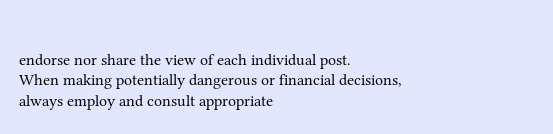endorse nor share the view of each individual post.
When making potentially dangerous or financial decisions, always employ and consult appropriate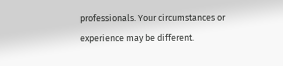professionals. Your circumstances or experience may be different.